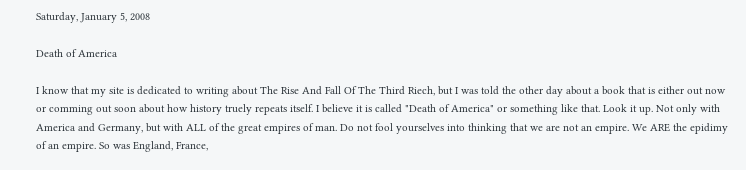Saturday, January 5, 2008

Death of America

I know that my site is dedicated to writing about The Rise And Fall Of The Third Riech, but I was told the other day about a book that is either out now or comming out soon about how history truely repeats itself. I believe it is called "Death of America" or something like that. Look it up. Not only with America and Germany, but with ALL of the great empires of man. Do not fool yourselves into thinking that we are not an empire. We ARE the epidimy of an empire. So was England, France,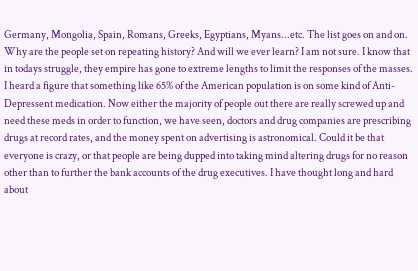Germany, Mongolia, Spain, Romans, Greeks, Egyptians, Myans...etc. The list goes on and on. Why are the people set on repeating history? And will we ever learn? I am not sure. I know that in todays struggle, they empire has gone to extreme lengths to limit the responses of the masses. I heard a figure that something like 65% of the American population is on some kind of Anti-Depressent medication. Now either the majority of people out there are really screwed up and need these meds in order to function, we have seen, doctors and drug companies are prescribing drugs at record rates, and the money spent on advertising is astronomical. Could it be that everyone is crazy, or that people are being dupped into taking mind altering drugs for no reason other than to further the bank accounts of the drug executives. I have thought long and hard about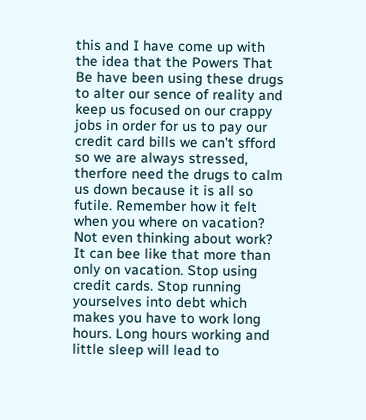this and I have come up with the idea that the Powers That Be have been using these drugs to alter our sence of reality and keep us focused on our crappy jobs in order for us to pay our credit card bills we can't sfford so we are always stressed, therfore need the drugs to calm us down because it is all so futile. Remember how it felt when you where on vacation? Not even thinking about work? It can bee like that more than only on vacation. Stop using credit cards. Stop running yourselves into debt which makes you have to work long hours. Long hours working and little sleep will lead to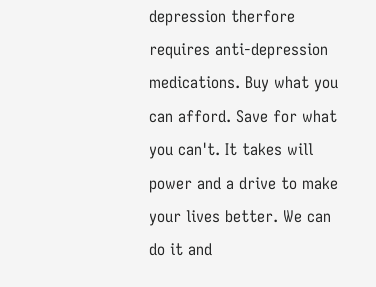depression therfore requires anti-depression medications. Buy what you can afford. Save for what you can't. It takes will power and a drive to make your lives better. We can do it and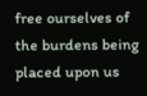free ourselves of the burdens being placed upon us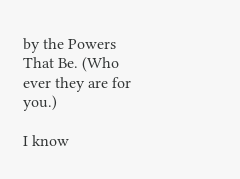by the Powers That Be. (Who ever they are for you.)

I know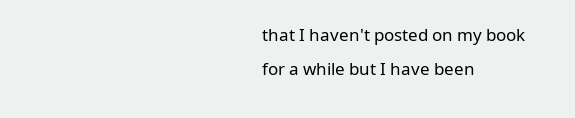that I haven't posted on my book for a while but I have been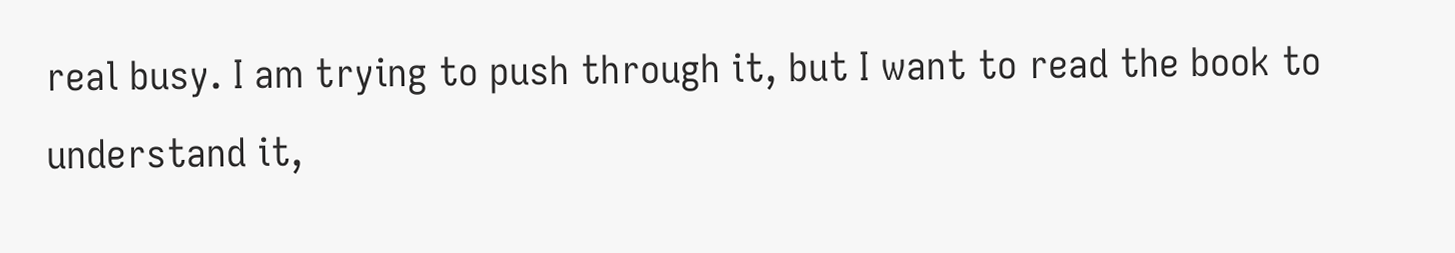real busy. I am trying to push through it, but I want to read the book to understand it,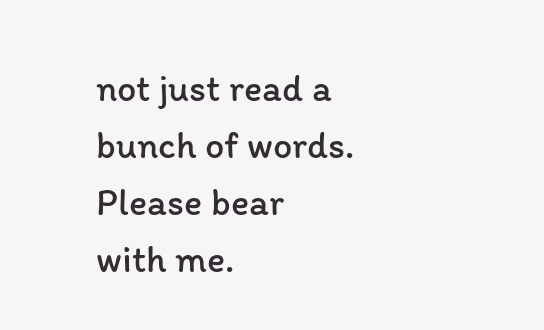not just read a bunch of words. Please bear with me.